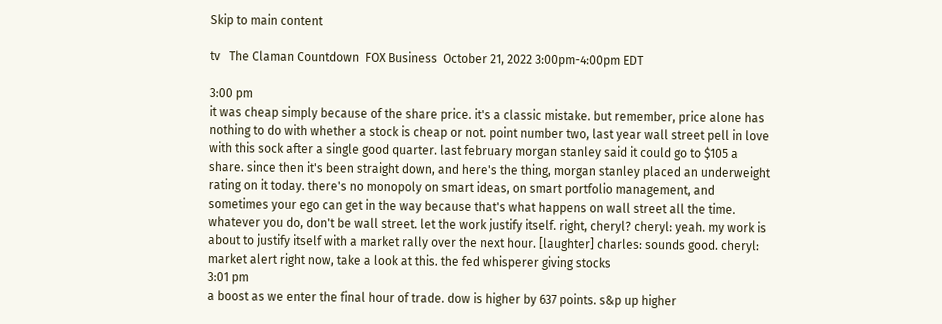Skip to main content

tv   The Claman Countdown  FOX Business  October 21, 2022 3:00pm-4:00pm EDT

3:00 pm
it was cheap simply because of the share price. it's a classic mistake. but remember, price alone has nothing to do with whether a stock is cheap or not. point number two, last year wall street pell in love with this sock after a single good quarter. last february morgan stanley said it could go to $105 a share. since then it's been straight down, and here's the thing, morgan stanley placed an underweight rating on it today. there's no monopoly on smart ideas, on smart portfolio management, and sometimes your ego can get in the way because that's what happens on wall street all the time. whatever you do, don't be wall street. let the work justify itself. right, cheryl? cheryl: yeah. my work is about to justify itself with a market rally over the next hour. [laughter] charles: sounds good. cheryl: market alert right now, take a look at this. the fed whisperer giving stocks
3:01 pm
a boost as we enter the final hour of trade. dow is higher by 637 points. s&p up higher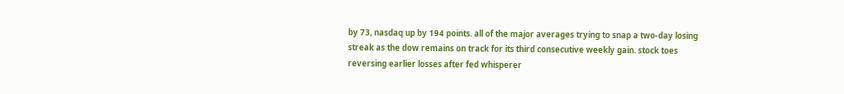by 73, nasdaq up by 194 points. all of the major averages trying to snap a two-day losing streak as the dow remains on track for its third consecutive weekly gain. stock toes reversing earlier losses after fed whisperer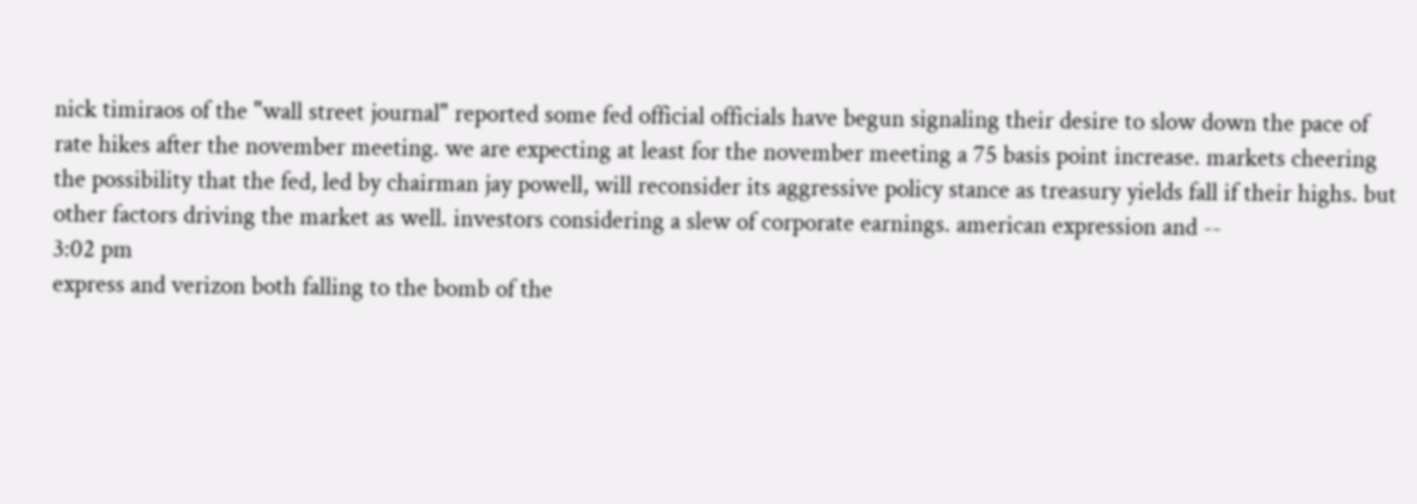nick timiraos of the "wall street journal" reported some fed official officials have begun signaling their desire to slow down the pace of rate hikes after the november meeting. we are expecting at least for the november meeting a 75 basis point increase. markets cheering the possibility that the fed, led by chairman jay powell, will reconsider its aggressive policy stance as treasury yields fall if their highs. but other factors driving the market as well. investors considering a slew of corporate earnings. american expression and --
3:02 pm
express and verizon both falling to the bomb of the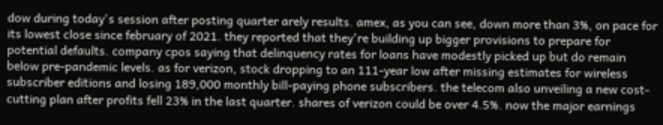dow during today's session after posting quarter arely results. amex, as you can see, down more than 3%, on pace for its lowest close since february of 2021. they reported that they're building up bigger provisions to prepare for potential defaults. company cpos saying that delinquency rates for loans have modestly picked up but do remain below pre-pandemic levels. as for verizon, stock dropping to an 111-year low after missing estimates for wireless subscriber editions and losing 189,000 monthly bill-paying phone subscribers. the telecom also unveiling a new cost-cutting plan after profits fell 23% in the last quarter. shares of verizon could be over 4.5%. now the major earnings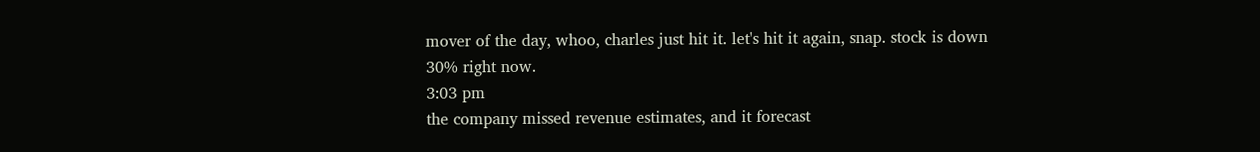mover of the day, whoo, charles just hit it. let's hit it again, snap. stock is down 30% right now.
3:03 pm
the company missed revenue estimates, and it forecast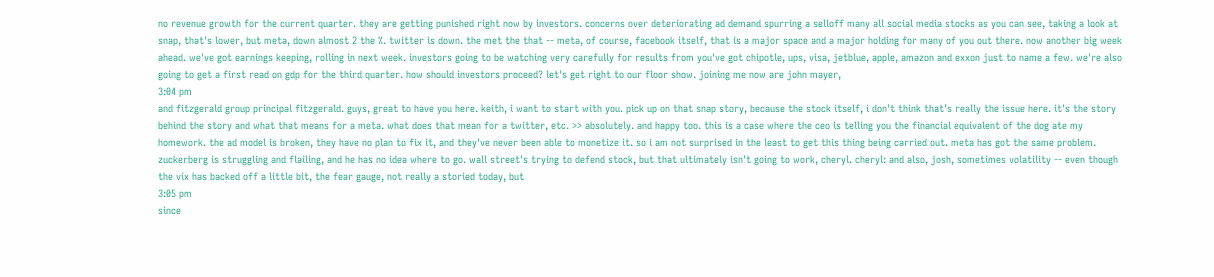no revenue growth for the current quarter. they are getting punished right now by investors. concerns over deteriorating ad demand spurring a selloff many all social media stocks as you can see, taking a look at snap, that's lower, but meta, down almost 2 the %. twitter is down. the met the that -- meta, of course, facebook itself, that is a major space and a major holding for many of you out there. now another big week ahead. we've got earnings keeping, rolling in next week. investors going to be watching very carefully for results from you've got chipotle, ups, visa, jetblue, apple, amazon and exxon just to name a few. we're also going to get a first read on gdp for the third quarter. how should investors proceed? let's get right to our floor show. joining me now are john mayer,
3:04 pm
and fitzgerald group principal fitzgerald. guys, great to have you here. keith, i want to start with you. pick up on that snap story, because the stock itself, i don't think that's really the issue here. it's the story behind the story and what that means for a meta. what does that mean for a twitter, etc. >> absolutely. and happy too. this is a case where the ceo is telling you the financial equivalent of the dog ate my homework. the ad model is broken, they have no plan to fix it, and they've never been able to monetize it. so i am not surprised in the least to get this thing being carried out. meta has got the same problem. zuckerberg is struggling and flailing, and he has no idea where to go. wall street's trying to defend stock, but that ultimately isn't going to work, cheryl. cheryl: and also, josh, sometimes volatility -- even though the vix has backed off a little bit, the fear gauge, not really a storied today, but
3:05 pm
since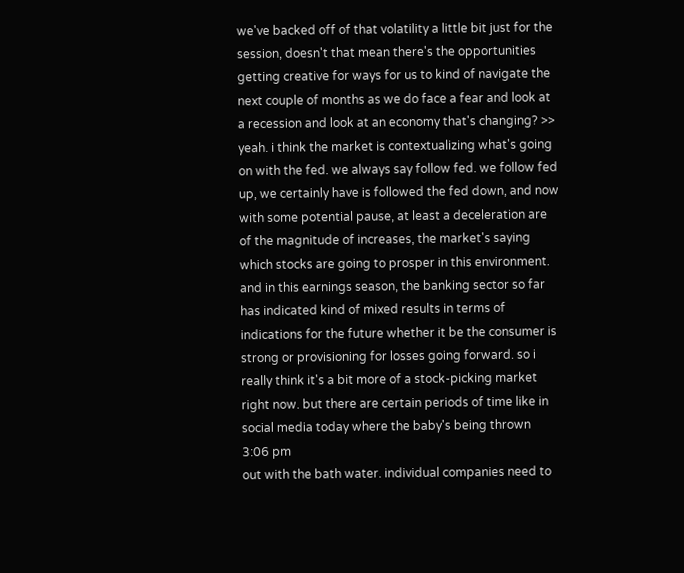we've backed off of that volatility a little bit just for the session, doesn't that mean there's the opportunities getting creative for ways for us to kind of navigate the next couple of months as we do face a fear and look at a recession and look at an economy that's changing? >> yeah. i think the market is contextualizing what's going on with the fed. we always say follow fed. we follow fed up, we certainly have is followed the fed down, and now with some potential pause, at least a deceleration are of the magnitude of increases, the market's saying which stocks are going to prosper in this environment. and in this earnings season, the banking sector so far has indicated kind of mixed results in terms of indications for the future whether it be the consumer is strong or provisioning for losses going forward. so i really think it's a bit more of a stock-picking market right now. but there are certain periods of time like in social media today where the baby's being thrown
3:06 pm
out with the bath water. individual companies need to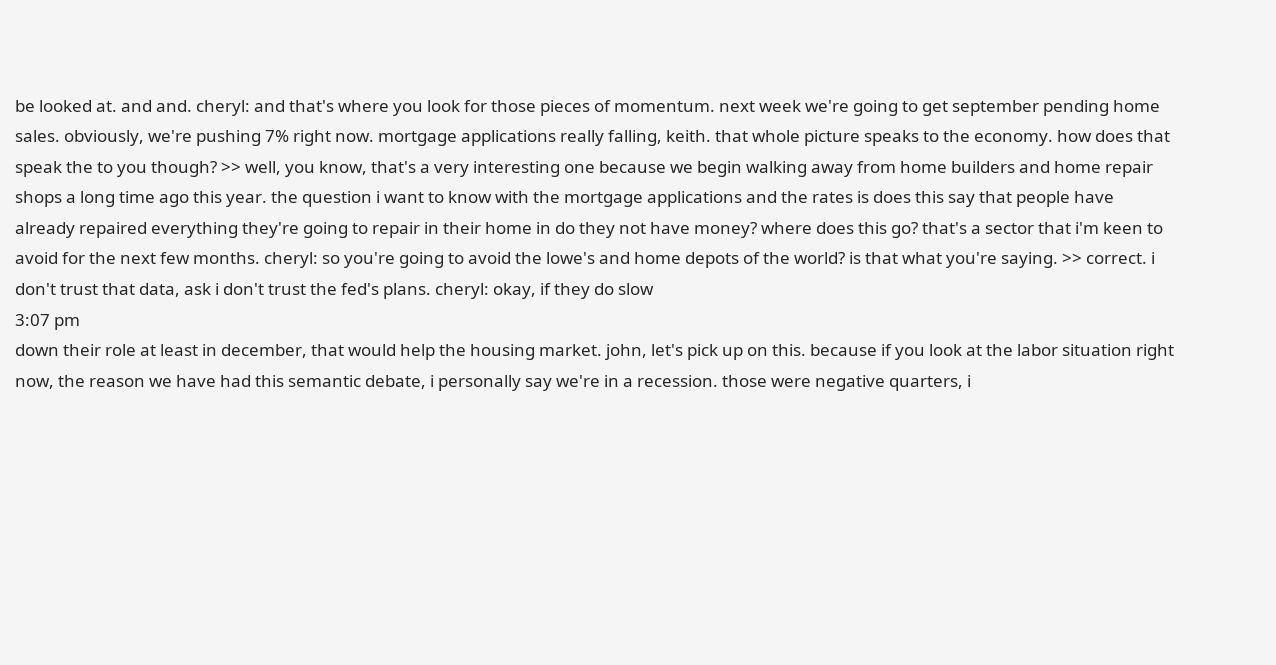be looked at. and and. cheryl: and that's where you look for those pieces of momentum. next week we're going to get september pending home sales. obviously, we're pushing 7% right now. mortgage applications really falling, keith. that whole picture speaks to the economy. how does that speak the to you though? >> well, you know, that's a very interesting one because we begin walking away from home builders and home repair shops a long time ago this year. the question i want to know with the mortgage applications and the rates is does this say that people have already repaired everything they're going to repair in their home in do they not have money? where does this go? that's a sector that i'm keen to avoid for the next few months. cheryl: so you're going to avoid the lowe's and home depots of the world? is that what you're saying. >> correct. i don't trust that data, ask i don't trust the fed's plans. cheryl: okay, if they do slow
3:07 pm
down their role at least in december, that would help the housing market. john, let's pick up on this. because if you look at the labor situation right now, the reason we have had this semantic debate, i personally say we're in a recession. those were negative quarters, i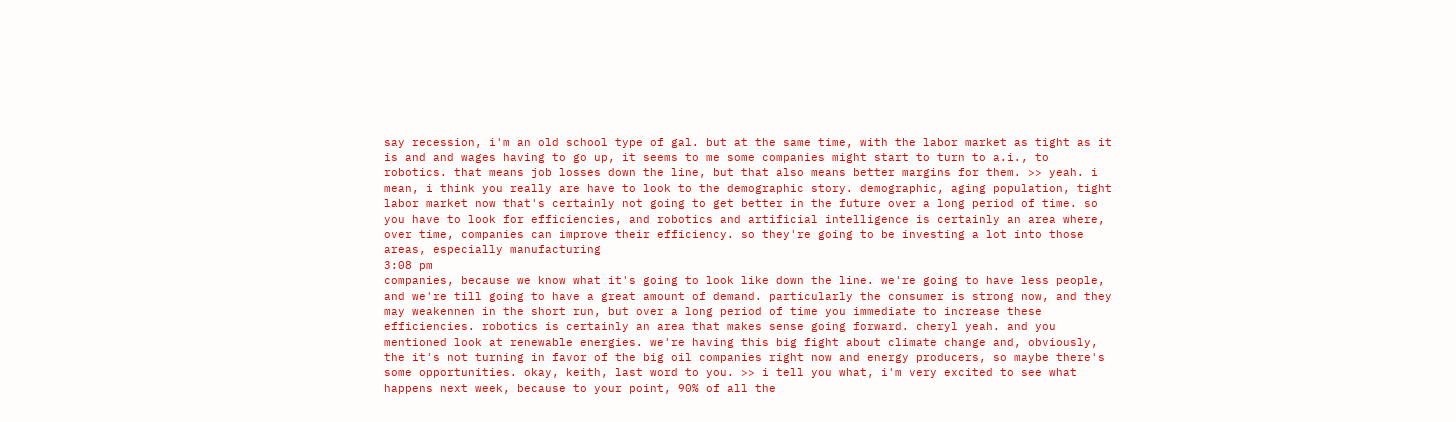say recession, i'm an old school type of gal. but at the same time, with the labor market as tight as it is and and wages having to go up, it seems to me some companies might start to turn to a.i., to robotics. that means job losses down the line, but that also means better margins for them. >> yeah. i mean, i think you really are have to look to the demographic story. demographic, aging population, tight labor market now that's certainly not going to get better in the future over a long period of time. so you have to look for efficiencies, and robotics and artificial intelligence is certainly an area where, over time, companies can improve their efficiency. so they're going to be investing a lot into those areas, especially manufacturing
3:08 pm
companies, because we know what it's going to look like down the line. we're going to have less people, and we're till going to have a great amount of demand. particularly the consumer is strong now, and they may weakennen in the short run, but over a long period of time you immediate to increase these efficiencies. robotics is certainly an area that makes sense going forward. cheryl yeah. and you mentioned look at renewable energies. we're having this big fight about climate change and, obviously, the it's not turning in favor of the big oil companies right now and energy producers, so maybe there's some opportunities. okay, keith, last word to you. >> i tell you what, i'm very excited to see what happens next week, because to your point, 90% of all the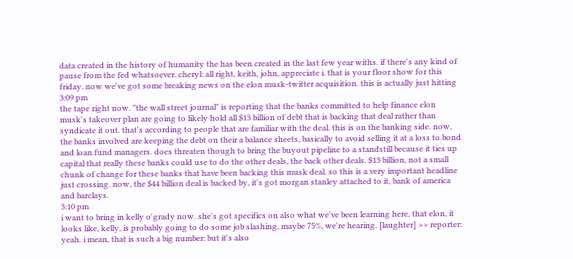data created in the history of humanity the has been created in the last few year withs. if there's any kind of pause from the fed whatsoever. cheryl: all right, keith, john, appreciate i. that is your floor show for this friday. now we've got some breaking news on the elon musk-twitter acquisition. this is actually just hitting
3:09 pm
the tape right now. "the wall street journal" is reporting that the banks committed to help finance elon musk's takeover plan are going to likely hold all $13 billion of debt that is backing that deal rather than syndicate it out. that's according to people that are familiar with the deal. this is on the banking side. now, the banks involved are keeping the debt on their a balance sheets, basically to avoid selling it at a loss to bond and loan fund managers. does threaten though to bring the buyout pipeline to a standstill because it ties up capital that really these banks could use to do the other deals, the back other deals. $13 billion, not a small chunk of change for these banks that have been backing this musk deal. so this is a very important headline just crossing. now, the $44 billion deal is backed by, it's got morgan stanley attached to it, bank of america and barclays.
3:10 pm
i want to bring in kelly o'grady now. she's got specifics on also what we've been learning here, that elon, it looks like, kelly, is probably going to do some job slashing, maybe 75%, we're hearing. [laughter] >> reporter: yeah. i mean, that is such a big number: but it's also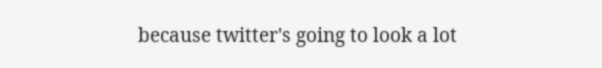because twitter's going to look a lot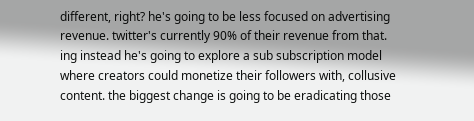different, right? he's going to be less focused on advertising revenue. twitter's currently 90% of their revenue from that. ing instead he's going to explore a sub subscription model where creators could monetize their followers with, collusive content. the biggest change is going to be eradicating those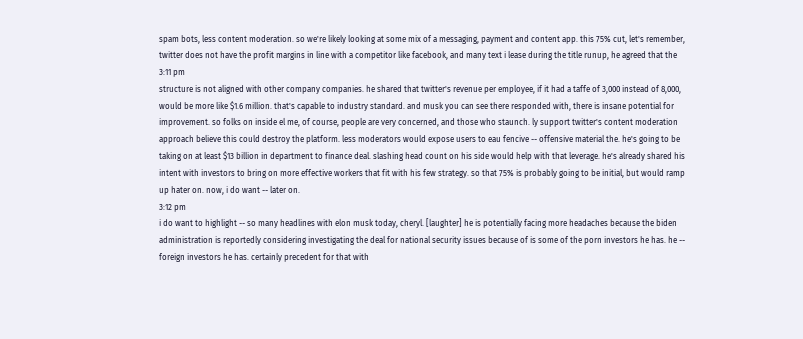spam bots, less content moderation. so we're likely looking at some mix of a messaging, payment and content app. this 75% cut, let's remember, twitter does not have the profit margins in line with a competitor like facebook, and many text i lease during the title runup, he agreed that the
3:11 pm
structure is not aligned with other company companies. he shared that twitter's revenue per employee, if it had a taffe of 3,000 instead of 8,000, would be more like $1.6 million. that's capable to industry standard. and musk you can see there responded with, there is insane potential for improvement. so folks on inside el me, of course, people are very concerned, and those who staunch. ly support twitter's content moderation approach believe this could destroy the platform. less moderators would expose users to eau fencive -- offensive material the. he's going to be taking on at least $13 billion in department to finance deal. slashing head count on his side would help with that leverage. he's already shared his intent with investors to bring on more effective workers that fit with his few strategy. so that 75% is probably going to be initial, but would ramp up hater on. now, i do want -- later on.
3:12 pm
i do want to highlight -- so many headlines with elon musk today, cheryl. [laughter] he is potentially facing more headaches because the biden administration is reportedly considering investigating the deal for national security issues because of is some of the porn investors he has. he -- foreign investors he has. certainly precedent for that with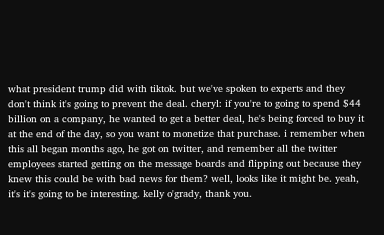what president trump did with tiktok. but we've spoken to experts and they don't think it's going to prevent the deal. cheryl: if you're to going to spend $44 billion on a company, he wanted to get a better deal, he's being forced to buy it at the end of the day, so you want to monetize that purchase. i remember when this all began months ago, he got on twitter, and remember all the twitter employees started getting on the message boards and flipping out because they knew this could be with bad news for them? well, looks like it might be. yeah, it's it's going to be interesting. kelly o'grady, thank you.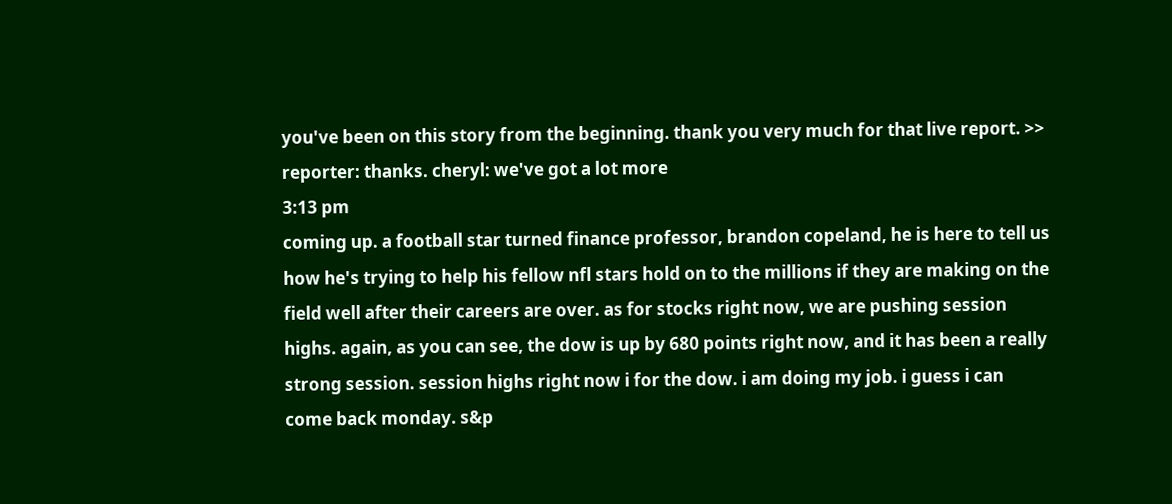you've been on this story from the beginning. thank you very much for that live report. >> reporter: thanks. cheryl: we've got a lot more
3:13 pm
coming up. a football star turned finance professor, brandon copeland, he is here to tell us how he's trying to help his fellow nfl stars hold on to the millions if they are making on the field well after their careers are over. as for stocks right now, we are pushing session highs. again, as you can see, the dow is up by 680 points right now, and it has been a really strong session. session highs right now i for the dow. i am doing my job. i guess i can come back monday. s&p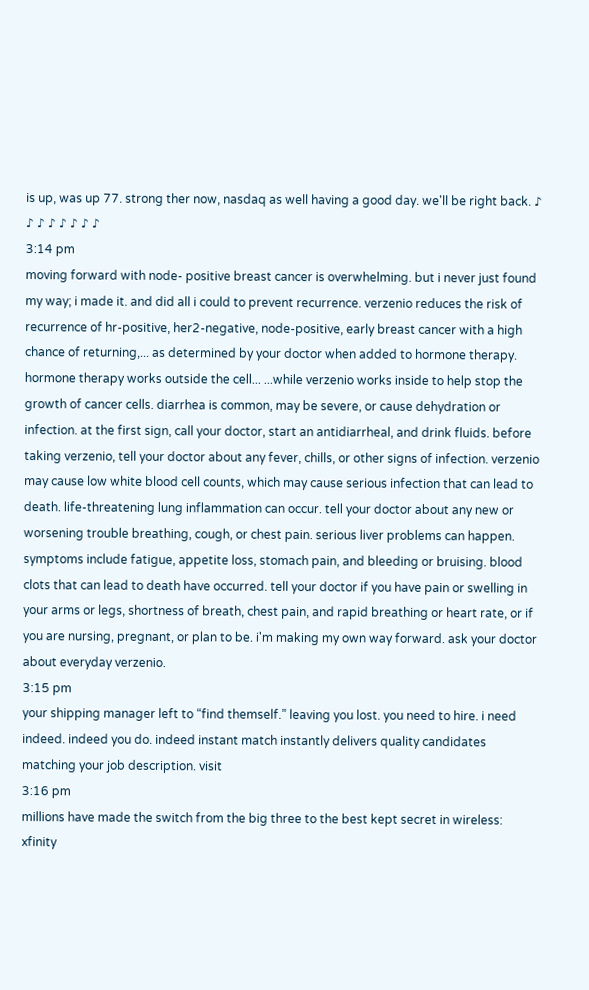is up, was up 77. strong ther now, nasdaq as well having a good day. we'll be right back. ♪ ♪ ♪ ♪ ♪ ♪ ♪ ♪
3:14 pm
moving forward with node- positive breast cancer is overwhelming. but i never just found my way; i made it. and did all i could to prevent recurrence. verzenio reduces the risk of recurrence of hr-positive, her2-negative, node-positive, early breast cancer with a high chance of returning,... as determined by your doctor when added to hormone therapy. hormone therapy works outside the cell... ...while verzenio works inside to help stop the growth of cancer cells. diarrhea is common, may be severe, or cause dehydration or infection. at the first sign, call your doctor, start an antidiarrheal, and drink fluids. before taking verzenio, tell your doctor about any fever, chills, or other signs of infection. verzenio may cause low white blood cell counts, which may cause serious infection that can lead to death. life-threatening lung inflammation can occur. tell your doctor about any new or worsening trouble breathing, cough, or chest pain. serious liver problems can happen. symptoms include fatigue, appetite loss, stomach pain, and bleeding or bruising. blood clots that can lead to death have occurred. tell your doctor if you have pain or swelling in your arms or legs, shortness of breath, chest pain, and rapid breathing or heart rate, or if you are nursing, pregnant, or plan to be. i'm making my own way forward. ask your doctor about everyday verzenio.
3:15 pm
your shipping manager left to “find themself.” leaving you lost. you need to hire. i need indeed. indeed you do. indeed instant match instantly delivers quality candidates matching your job description. visit
3:16 pm
millions have made the switch from the big three to the best kept secret in wireless: xfinity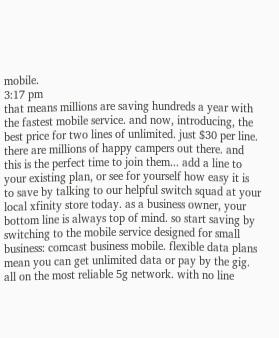mobile.
3:17 pm
that means millions are saving hundreds a year with the fastest mobile service. and now, introducing, the best price for two lines of unlimited. just $30 per line. there are millions of happy campers out there. and this is the perfect time to join them... add a line to your existing plan, or see for yourself how easy it is to save by talking to our helpful switch squad at your local xfinity store today. as a business owner, your bottom line is always top of mind. so start saving by switching to the mobile service designed for small business: comcast business mobile. flexible data plans mean you can get unlimited data or pay by the gig. all on the most reliable 5g network. with no line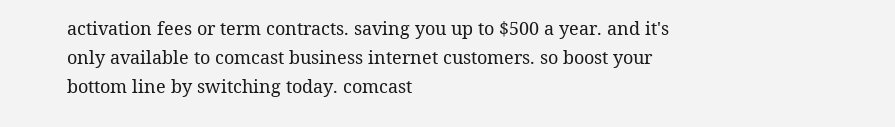activation fees or term contracts. saving you up to $500 a year. and it's only available to comcast business internet customers. so boost your bottom line by switching today. comcast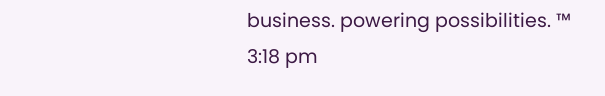business. powering possibilities. ™
3:18 pm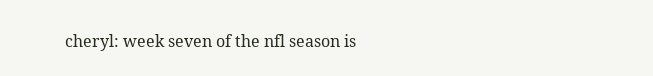cheryl: week seven of the nfl season is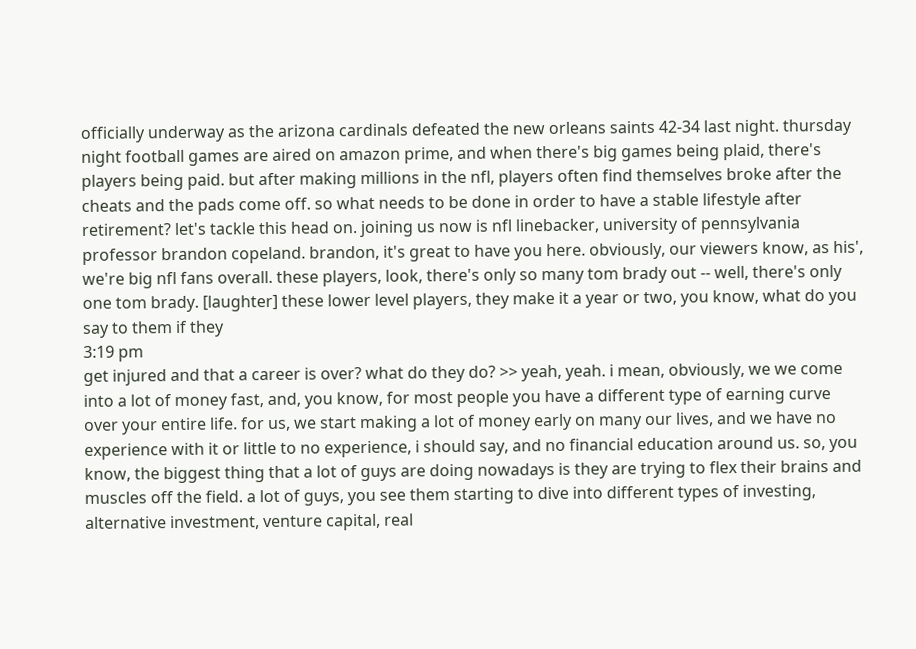officially underway as the arizona cardinals defeated the new orleans saints 42-34 last night. thursday night football games are aired on amazon prime, and when there's big games being plaid, there's players being paid. but after making millions in the nfl, players often find themselves broke after the cheats and the pads come off. so what needs to be done in order to have a stable lifestyle after retirement? let's tackle this head on. joining us now is nfl linebacker, university of pennsylvania professor brandon copeland. brandon, it's great to have you here. obviously, our viewers know, as his', we're big nfl fans overall. these players, look, there's only so many tom brady out -- well, there's only one tom brady. [laughter] these lower level players, they make it a year or two, you know, what do you say to them if they
3:19 pm
get injured and that a career is over? what do they do? >> yeah, yeah. i mean, obviously, we we come into a lot of money fast, and, you know, for most people you have a different type of earning curve over your entire life. for us, we start making a lot of money early on many our lives, and we have no experience with it or little to no experience, i should say, and no financial education around us. so, you know, the biggest thing that a lot of guys are doing nowadays is they are trying to flex their brains and muscles off the field. a lot of guys, you see them starting to dive into different types of investing, alternative investment, venture capital, real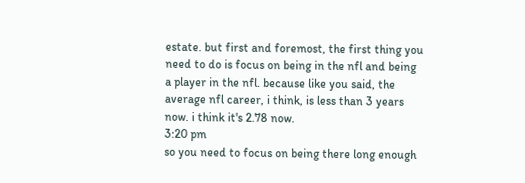estate. but first and foremost, the first thing you need to do is focus on being in the nfl and being a player in the nfl. because like you said, the average nfl career, i think, is less than 3 years now. i think it's 2.78 now.
3:20 pm
so you need to focus on being there long enough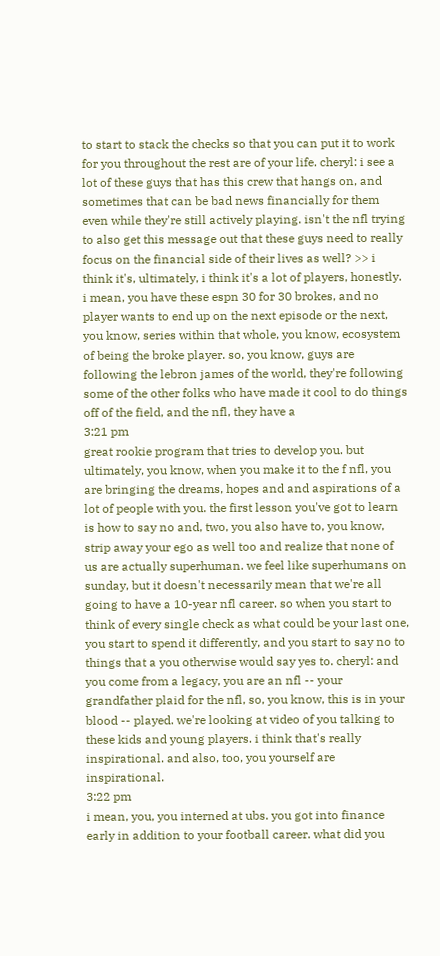to start to stack the checks so that you can put it to work for you throughout the rest are of your life. cheryl: i see a lot of these guys that has this crew that hangs on, and sometimes that can be bad news financially for them even while they're still actively playing. isn't the nfl trying to also get this message out that these guys need to really focus on the financial side of their lives as well? >> i think it's, ultimately, i think it's a lot of players, honestly. i mean, you have these espn 30 for 30 brokes, and no player wants to end up on the next episode or the next, you know, series within that whole, you know, ecosystem of being the broke player. so, you know, guys are following the lebron james of the world, they're following some of the other folks who have made it cool to do things off of the field, and the nfl, they have a
3:21 pm
great rookie program that tries to develop you. but ultimately, you know, when you make it to the f nfl, you are bringing the dreams, hopes and and aspirations of a lot of people with you. the first lesson you've got to learn is how to say no and, two, you also have to, you know, strip away your ego as well too and realize that none of us are actually superhuman. we feel like superhumans on sunday, but it doesn't necessarily mean that we're all going to have a 10-year nfl career. so when you start to think of every single check as what could be your last one, you start to spend it differently, and you start to say no to things that a you otherwise would say yes to. cheryl: and you come from a legacy, you are an nfl -- your grandfather plaid for the nfl, so, you know, this is in your blood -- played. we're looking at video of you talking to these kids and young players. i think that's really inspirational. and also, too, you yourself are inspirational.
3:22 pm
i mean, you, you interned at ubs. you got into finance early in addition to your football career. what did you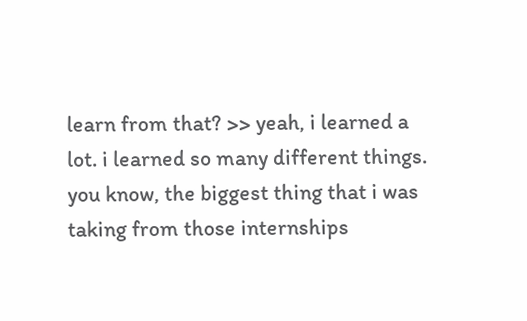learn from that? >> yeah, i learned a lot. i learned so many different things. you know, the biggest thing that i was taking from those internships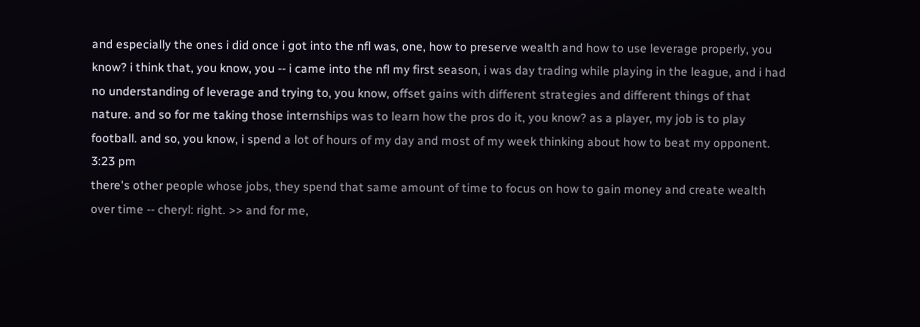and especially the ones i did once i got into the nfl was, one, how to preserve wealth and how to use leverage properly, you know? i think that, you know, you -- i came into the nfl my first season, i was day trading while playing in the league, and i had no understanding of leverage and trying to, you know, offset gains with different strategies and different things of that nature. and so for me taking those internships was to learn how the pros do it, you know? as a player, my job is to play football. and so, you know, i spend a lot of hours of my day and most of my week thinking about how to beat my opponent.
3:23 pm
there's other people whose jobs, they spend that same amount of time to focus on how to gain money and create wealth over time -- cheryl: right. >> and for me,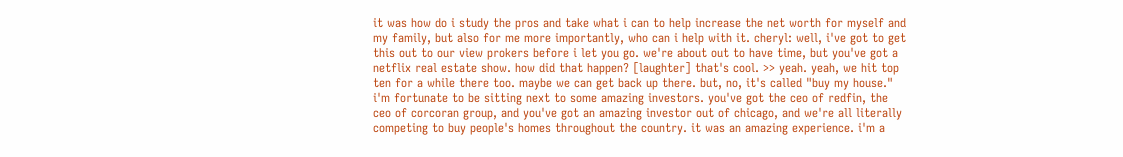it was how do i study the pros and take what i can to help increase the net worth for myself and my family, but also for me more importantly, who can i help with it. cheryl: well, i've got to get this out to our view prokers before i let you go. we're about out to have time, but you've got a netflix real estate show. how did that happen? [laughter] that's cool. >> yeah. yeah, we hit top ten for a while there too. maybe we can get back up there. but, no, it's called "buy my house." i'm fortunate to be sitting next to some amazing investors. you've got the ceo of redfin, the ceo of corcoran group, and you've got an amazing investor out of chicago, and we're all literally competing to buy people's homes throughout the country. it was an amazing experience. i'm a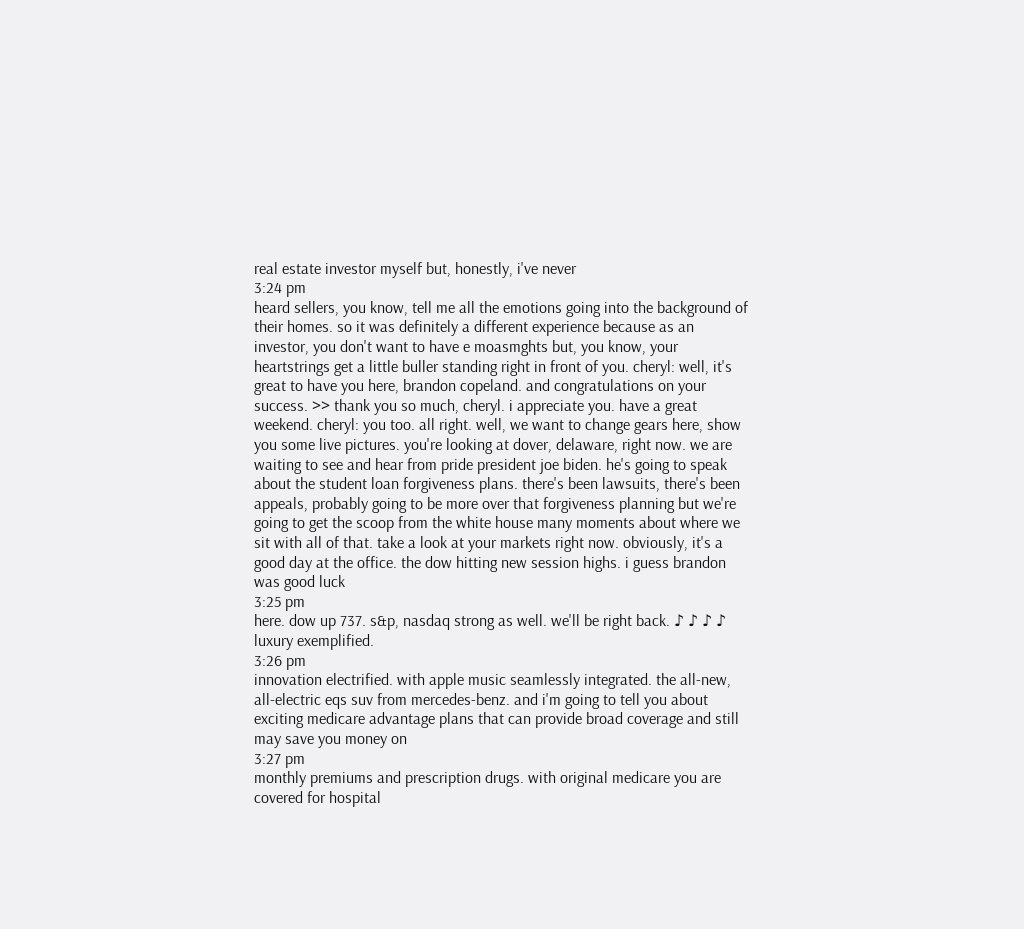real estate investor myself but, honestly, i've never
3:24 pm
heard sellers, you know, tell me all the emotions going into the background of their homes. so it was definitely a different experience because as an investor, you don't want to have e moasmghts but, you know, your heartstrings get a little buller standing right in front of you. cheryl: well, it's great to have you here, brandon copeland. and congratulations on your success. >> thank you so much, cheryl. i appreciate you. have a great weekend. cheryl: you too. all right. well, we want to change gears here, show you some live pictures. you're looking at dover, delaware, right now. we are waiting to see and hear from pride president joe biden. he's going to speak about the student loan forgiveness plans. there's been lawsuits, there's been appeals, probably going to be more over that forgiveness planning but we're going to get the scoop from the white house many moments about where we sit with all of that. take a look at your markets right now. obviously, it's a good day at the office. the dow hitting new session highs. i guess brandon was good luck
3:25 pm
here. dow up 737. s&p, nasdaq strong as well. we'll be right back. ♪ ♪ ♪ ♪ luxury exemplified.
3:26 pm
innovation electrified. with apple music seamlessly integrated. the all-new, all-electric eqs suv from mercedes-benz. and i'm going to tell you about exciting medicare advantage plans that can provide broad coverage and still may save you money on
3:27 pm
monthly premiums and prescription drugs. with original medicare you are covered for hospital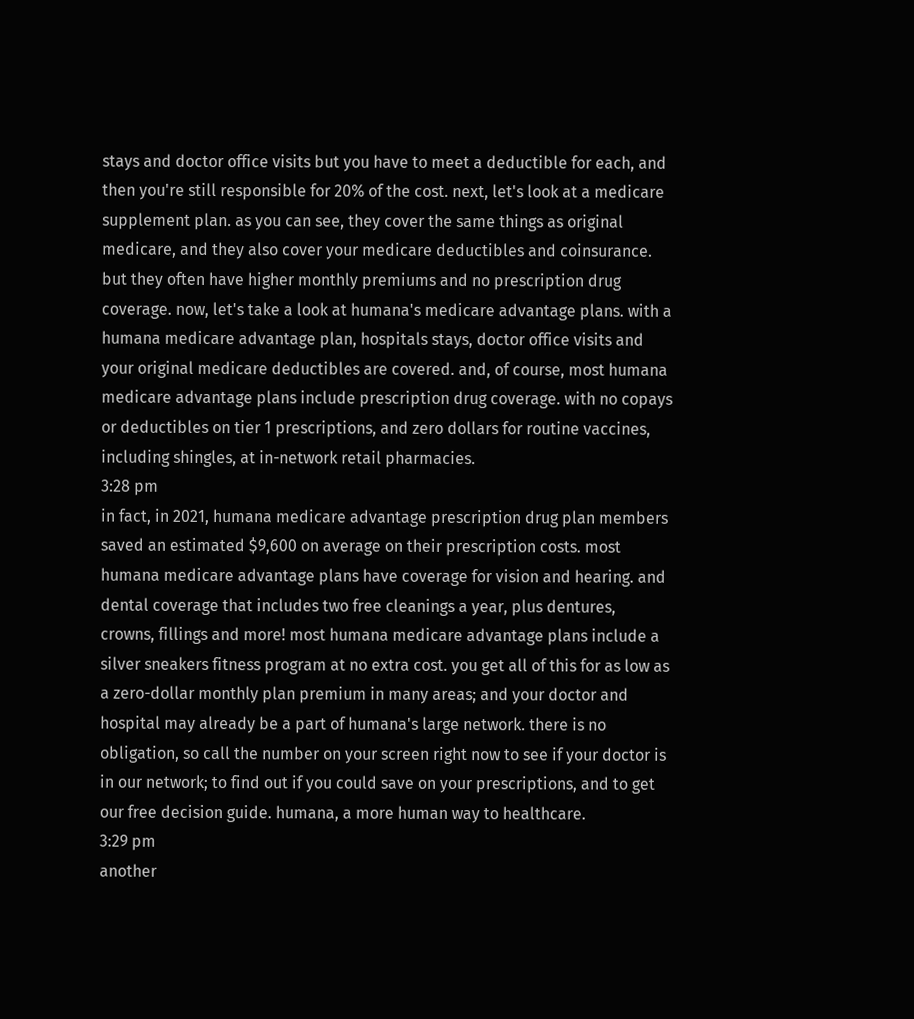stays and doctor office visits but you have to meet a deductible for each, and then you're still responsible for 20% of the cost. next, let's look at a medicare supplement plan. as you can see, they cover the same things as original medicare, and they also cover your medicare deductibles and coinsurance. but they often have higher monthly premiums and no prescription drug coverage. now, let's take a look at humana's medicare advantage plans. with a humana medicare advantage plan, hospitals stays, doctor office visits and your original medicare deductibles are covered. and, of course, most humana medicare advantage plans include prescription drug coverage. with no copays or deductibles on tier 1 prescriptions, and zero dollars for routine vaccines, including shingles, at in-network retail pharmacies.
3:28 pm
in fact, in 2021, humana medicare advantage prescription drug plan members saved an estimated $9,600 on average on their prescription costs. most humana medicare advantage plans have coverage for vision and hearing. and dental coverage that includes two free cleanings a year, plus dentures, crowns, fillings and more! most humana medicare advantage plans include a silver sneakers fitness program at no extra cost. you get all of this for as low as a zero-dollar monthly plan premium in many areas; and your doctor and hospital may already be a part of humana's large network. there is no obligation, so call the number on your screen right now to see if your doctor is in our network; to find out if you could save on your prescriptions, and to get our free decision guide. humana, a more human way to healthcare.
3:29 pm
another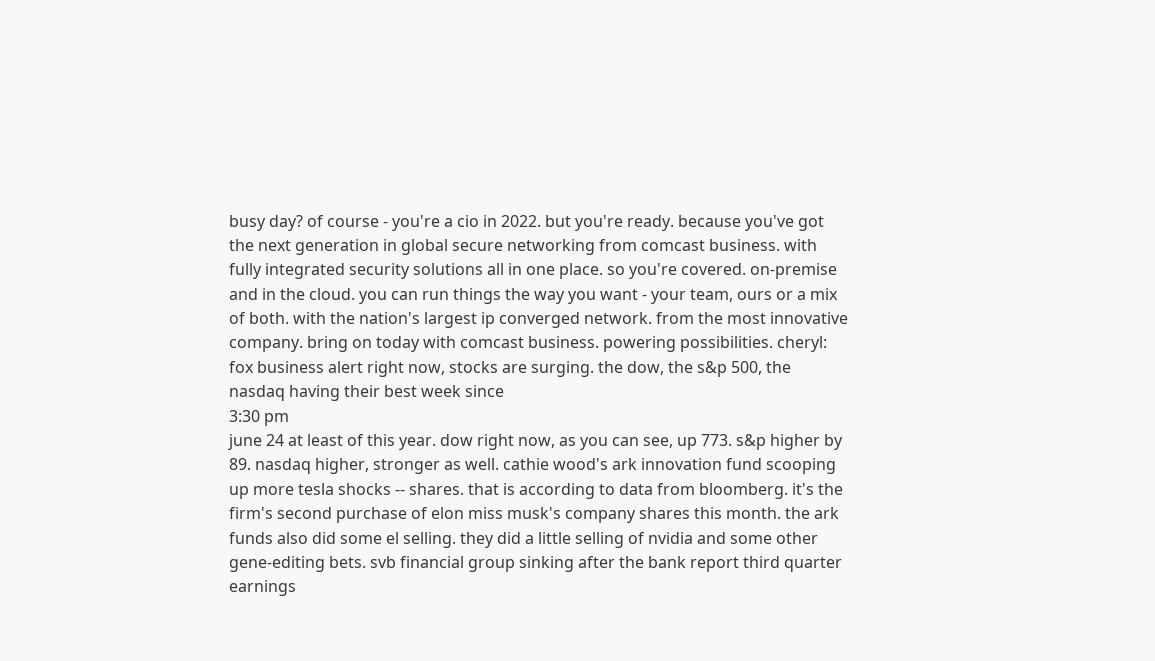busy day? of course - you're a cio in 2022. but you're ready. because you've got the next generation in global secure networking from comcast business. with fully integrated security solutions all in one place. so you're covered. on-premise and in the cloud. you can run things the way you want - your team, ours or a mix of both. with the nation's largest ip converged network. from the most innovative company. bring on today with comcast business. powering possibilities. cheryl: fox business alert right now, stocks are surging. the dow, the s&p 500, the nasdaq having their best week since
3:30 pm
june 24 at least of this year. dow right now, as you can see, up 773. s&p higher by 89. nasdaq higher, stronger as well. cathie wood's ark innovation fund scooping up more tesla shocks -- shares. that is according to data from bloomberg. it's the firm's second purchase of elon miss musk's company shares this month. the ark funds also did some el selling. they did a little selling of nvidia and some other gene-editing bets. svb financial group sinking after the bank report third quarter earnings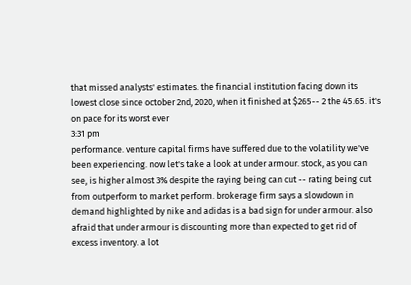that missed analysts' estimates. the financial institution facing down its lowest close since october 2nd, 2020, when it finished at $265-- 2 the 45.65. it's on pace for its worst ever
3:31 pm
performance. venture capital firms have suffered due to the volatility we've been experiencing. now let's take a look at under armour. stock, as you can see, is higher almost 3% despite the raying being can cut -- rating being cut from outperform to market perform. brokerage firm says a slowdown in demand highlighted by nike and adidas is a bad sign for under armour. also afraid that under armour is discounting more than expected to get rid of excess inventory. a lot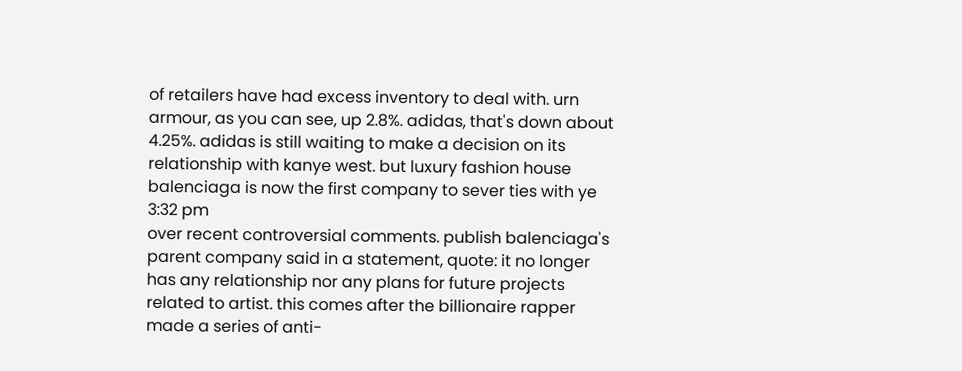of retailers have had excess inventory to deal with. urn armour, as you can see, up 2.8%. adidas, that's down about 4.25%. adidas is still waiting to make a decision on its relationship with kanye west. but luxury fashion house balenciaga is now the first company to sever ties with ye
3:32 pm
over recent controversial comments. publish balenciaga's parent company said in a statement, quote: it no longer has any relationship nor any plans for future projects related to artist. this comes after the billionaire rapper made a series of anti-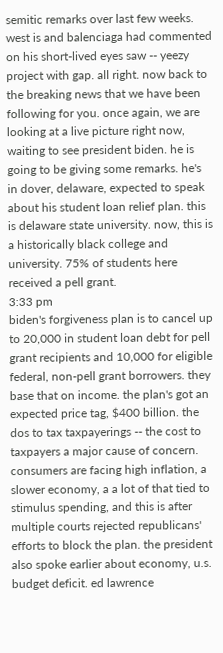semitic remarks over last few weeks. west is and balenciaga had commented on his short-lived eyes saw -- yeezy project with gap. all right. now back to the breaking news that we have been following for you. once again, we are looking at a live picture right now, waiting to see president biden. he is going to be giving some remarks. he's in dover, delaware, expected to speak about his student loan relief plan. this is delaware state university. now, this is a historically black college and university. 75% of students here received a pell grant.
3:33 pm
biden's forgiveness plan is to cancel up to 20,000 in student loan debt for pell grant recipients and 10,000 for eligible federal, non-pell grant borrowers. they base that on income. the plan's got an expected price tag, $400 billion. the dos to tax taxpayerings -- the cost to taxpayers a major cause of concern. consumers are facing high inflation, a slower economy, a a lot of that tied to stimulus spending, and this is after multiple courts rejected republicans' efforts to block the plan. the president also spoke earlier about economy, u.s. budget deficit. ed lawrence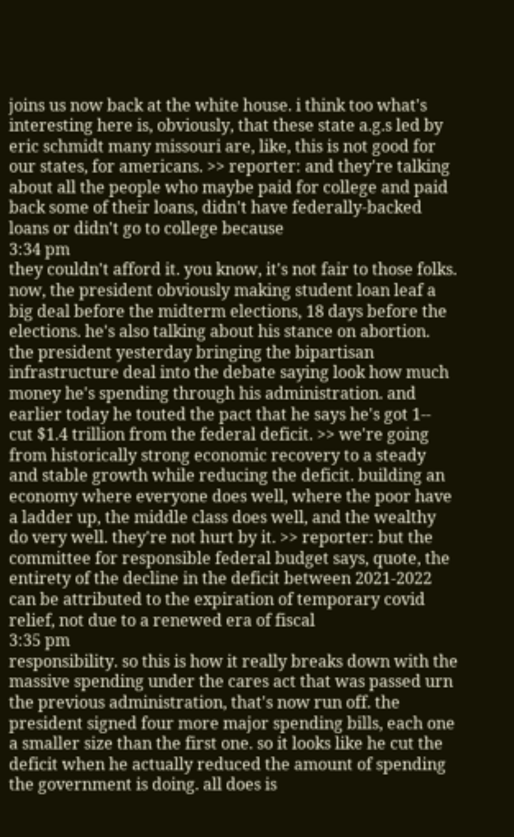joins us now back at the white house. i think too what's interesting here is, obviously, that these state a.g.s led by eric schmidt many missouri are, like, this is not good for our states, for americans. >> reporter: and they're talking about all the people who maybe paid for college and paid back some of their loans, didn't have federally-backed loans or didn't go to college because
3:34 pm
they couldn't afford it. you know, it's not fair to those folks. now, the president obviously making student loan leaf a big deal before the midterm elections, 18 days before the elections. he's also talking about his stance on abortion. the president yesterday bringing the bipartisan infrastructure deal into the debate saying look how much money he's spending through his administration. and earlier today he touted the pact that he says he's got 1-- cut $1.4 trillion from the federal deficit. >> we're going from historically strong economic recovery to a steady and stable growth while reducing the deficit. building an economy where everyone does well, where the poor have a ladder up, the middle class does well, and the wealthy do very well. they're not hurt by it. >> reporter: but the committee for responsible federal budget says, quote, the entirety of the decline in the deficit between 2021-2022 can be attributed to the expiration of temporary covid relief, not due to a renewed era of fiscal
3:35 pm
responsibility. so this is how it really breaks down with the massive spending under the cares act that was passed urn the previous administration, that's now run off. the president signed four more major spending bills, each one a smaller size than the first one. so it looks like he cut the deficit when he actually reduced the amount of spending the government is doing. all does is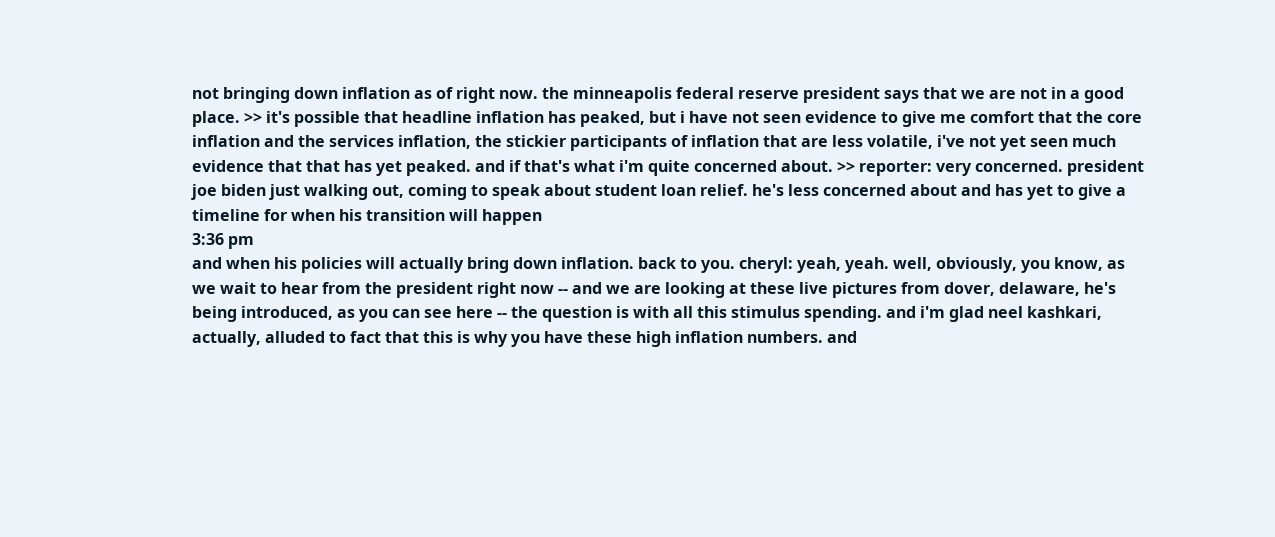not bringing down inflation as of right now. the minneapolis federal reserve president says that we are not in a good place. >> it's possible that headline inflation has peaked, but i have not seen evidence to give me comfort that the core inflation and the services inflation, the stickier participants of inflation that are less volatile, i've not yet seen much evidence that that has yet peaked. and if that's what i'm quite concerned about. >> reporter: very concerned. president joe biden just walking out, coming to speak about student loan relief. he's less concerned about and has yet to give a timeline for when his transition will happen
3:36 pm
and when his policies will actually bring down inflation. back to you. cheryl: yeah, yeah. well, obviously, you know, as we wait to hear from the president right now -- and we are looking at these live pictures from dover, delaware, he's being introduced, as you can see here -- the question is with all this stimulus spending. and i'm glad neel kashkari, actually, alluded to fact that this is why you have these high inflation numbers. and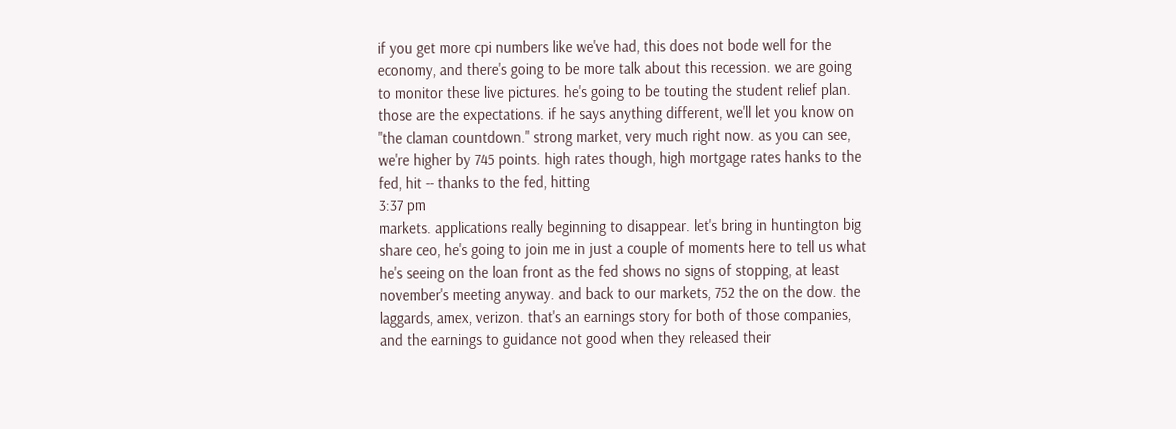if you get more cpi numbers like we've had, this does not bode well for the economy, and there's going to be more talk about this recession. we are going to monitor these live pictures. he's going to be touting the student relief plan. those are the expectations. if he says anything different, we'll let you know on "the claman countdown." strong market, very much right now. as you can see, we're higher by 745 points. high rates though, high mortgage rates hanks to the fed, hit -- thanks to the fed, hitting
3:37 pm
markets. applications really beginning to disappear. let's bring in huntington big share ceo, he's going to join me in just a couple of moments here to tell us what he's seeing on the loan front as the fed shows no signs of stopping, at least november's meeting anyway. and back to our markets, 752 the on the dow. the laggards, amex, verizon. that's an earnings story for both of those companies, and the earnings to guidance not good when they released their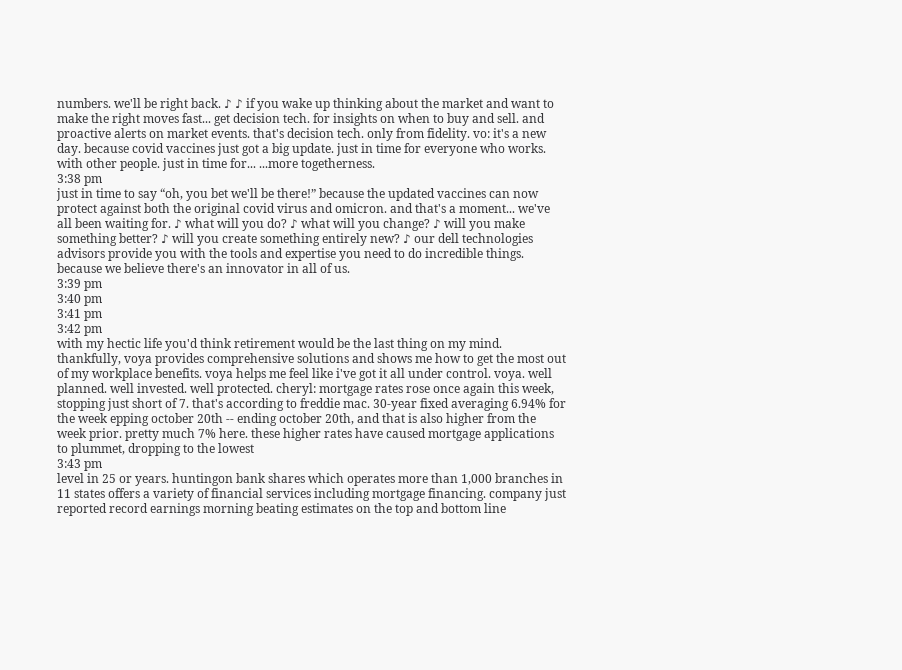numbers. we'll be right back. ♪ ♪ if you wake up thinking about the market and want to make the right moves fast... get decision tech. for insights on when to buy and sell. and proactive alerts on market events. that's decision tech. only from fidelity. vo: it's a new day. because covid vaccines just got a big update. just in time for everyone who works. with other people. just in time for... ...more togetherness.
3:38 pm
just in time to say “oh, you bet we'll be there!” because the updated vaccines can now protect against both the original covid virus and omicron. and that's a moment... we've all been waiting for. ♪ what will you do? ♪ what will you change? ♪ will you make something better? ♪ will you create something entirely new? ♪ our dell technologies advisors provide you with the tools and expertise you need to do incredible things. because we believe there's an innovator in all of us.
3:39 pm
3:40 pm
3:41 pm
3:42 pm
with my hectic life you'd think retirement would be the last thing on my mind. thankfully, voya provides comprehensive solutions and shows me how to get the most out of my workplace benefits. voya helps me feel like i've got it all under control. voya. well planned. well invested. well protected. cheryl: mortgage rates rose once again this week, stopping just short of 7. that's according to freddie mac. 30-year fixed averaging 6.94% for the week epping october 20th -- ending october 20th, and that is also higher from the week prior. pretty much 7% here. these higher rates have caused mortgage applications to plummet, dropping to the lowest
3:43 pm
level in 25 or years. huntingon bank shares which operates more than 1,000 branches in 11 states offers a variety of financial services including mortgage financing. company just reported record earnings morning beating estimates on the top and bottom line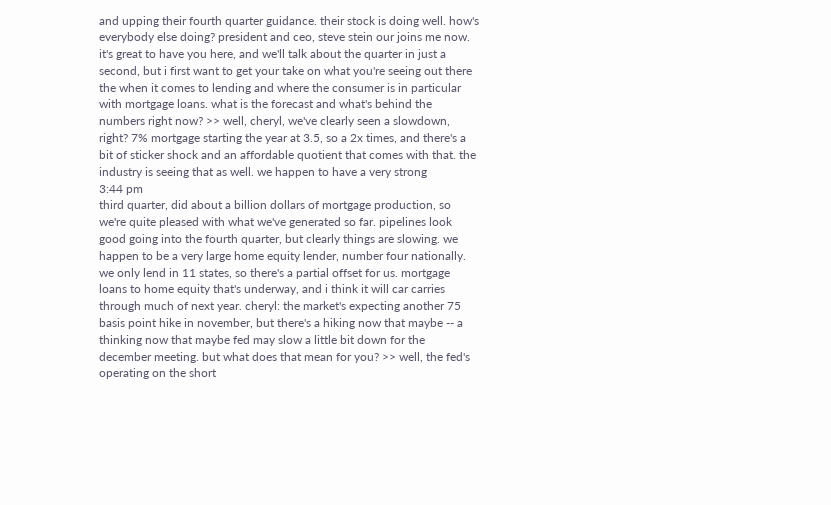and upping their fourth quarter guidance. their stock is doing well. how's everybody else doing? president and ceo, steve stein our joins me now. it's great to have you here, and we'll talk about the quarter in just a second, but i first want to get your take on what you're seeing out there the when it comes to lending and where the consumer is in particular with mortgage loans. what is the forecast and what's behind the numbers right now? >> well, cheryl, we've clearly seen a slowdown, right? 7% mortgage starting the year at 3.5, so a 2x times, and there's a bit of sticker shock and an affordable quotient that comes with that. the industry is seeing that as well. we happen to have a very strong
3:44 pm
third quarter, did about a billion dollars of mortgage production, so we're quite pleased with what we've generated so far. pipelines look good going into the fourth quarter, but clearly things are slowing. we happen to be a very large home equity lender, number four nationally. we only lend in 11 states, so there's a partial offset for us. mortgage loans to home equity that's underway, and i think it will car carries through much of next year. cheryl: the market's expecting another 75 basis point hike in november, but there's a hiking now that maybe -- a thinking now that maybe fed may slow a little bit down for the december meeting. but what does that mean for you? >> well, the fed's operating on the short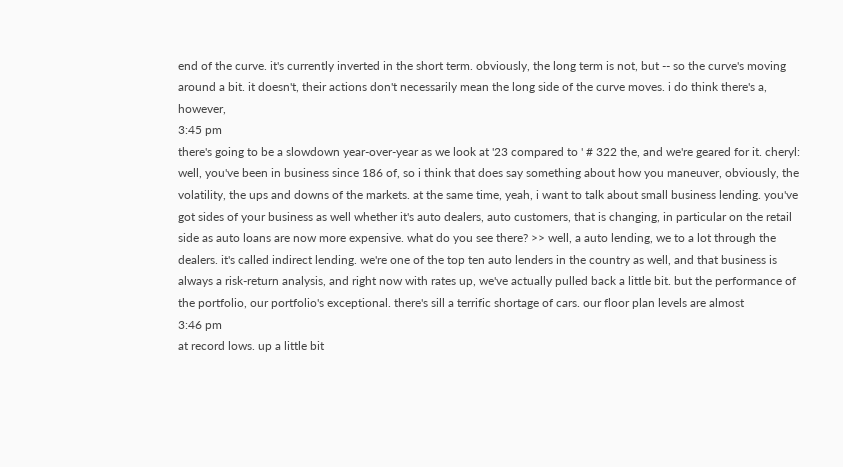end of the curve. it's currently inverted in the short term. obviously, the long term is not, but -- so the curve's moving around a bit. it doesn't, their actions don't necessarily mean the long side of the curve moves. i do think there's a, however,
3:45 pm
there's going to be a slowdown year-over-year as we look at '23 compared to ' # 322 the, and we're geared for it. cheryl: well, you've been in business since 186 of, so i think that does say something about how you maneuver, obviously, the volatility, the ups and downs of the markets. at the same time, yeah, i want to talk about small business lending. you've got sides of your business as well whether it's auto dealers, auto customers, that is changing, in particular on the retail side as auto loans are now more expensive. what do you see there? >> well, a auto lending, we to a lot through the dealers. it's called indirect lending. we're one of the top ten auto lenders in the country as well, and that business is always a risk-return analysis, and right now with rates up, we've actually pulled back a little bit. but the performance of the portfolio, our portfolio's exceptional. there's sill a terrific shortage of cars. our floor plan levels are almost
3:46 pm
at record lows. up a little bit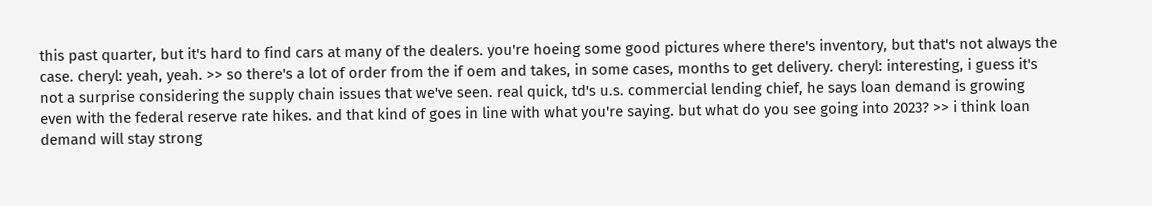this past quarter, but it's hard to find cars at many of the dealers. you're hoeing some good pictures where there's inventory, but that's not always the case. cheryl: yeah, yeah. >> so there's a lot of order from the if oem and takes, in some cases, months to get delivery. cheryl: interesting, i guess it's not a surprise considering the supply chain issues that we've seen. real quick, td's u.s. commercial lending chief, he says loan demand is growing even with the federal reserve rate hikes. and that kind of goes in line with what you're saying. but what do you see going into 2023? >> i think loan demand will stay strong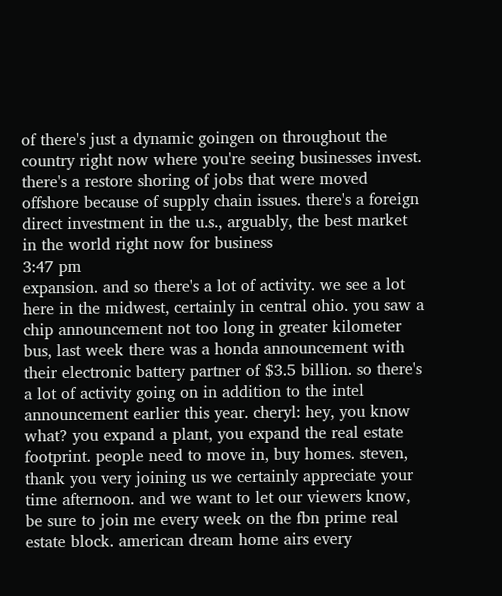of there's just a dynamic goingen on throughout the country right now where you're seeing businesses invest. there's a restore shoring of jobs that were moved offshore because of supply chain issues. there's a foreign direct investment in the u.s., arguably, the best market in the world right now for business
3:47 pm
expansion. and so there's a lot of activity. we see a lot here in the midwest, certainly in central ohio. you saw a chip announcement not too long in greater kilometer bus, last week there was a honda announcement with their electronic battery partner of $3.5 billion. so there's a lot of activity going on in addition to the intel announcement earlier this year. cheryl: hey, you know what? you expand a plant, you expand the real estate footprint. people need to move in, buy homes. steven, thank you very joining us we certainly appreciate your time afternoon. and we want to let our viewers know, be sure to join me every week on the fbn prime real estate block. american dream home airs every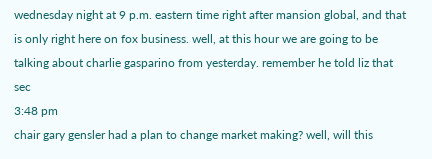wednesday night at 9 p.m. eastern time right after mansion global, and that is only right here on fox business. well, at this hour we are going to be talking about charlie gasparino from yesterday. remember he told liz that sec
3:48 pm
chair gary gensler had a plan to change market making? well, will this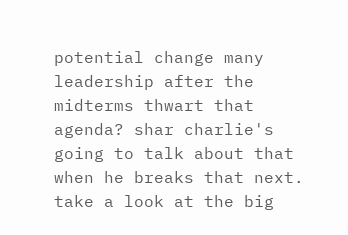potential change many leadership after the midterms thwart that agenda? shar charlie's going to talk about that when he breaks that next. take a look at the big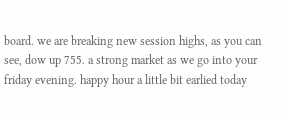board. we are breaking new session highs, as you can see, dow up 755. a strong market as we go into your friday evening. happy hour a little bit earlied today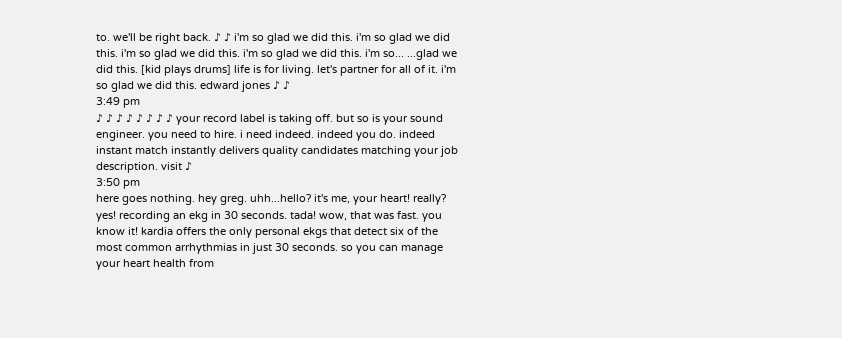to. we'll be right back. ♪ ♪ i'm so glad we did this. i'm so glad we did this. i'm so glad we did this. i'm so glad we did this. i'm so... ...glad we did this. [kid plays drums] life is for living. let's partner for all of it. i'm so glad we did this. edward jones ♪ ♪
3:49 pm
♪ ♪ ♪ ♪ ♪ ♪ ♪ ♪ your record label is taking off. but so is your sound engineer. you need to hire. i need indeed. indeed you do. indeed instant match instantly delivers quality candidates matching your job description. visit ♪
3:50 pm
here goes nothing. hey greg. uhh...hello? it's me, your heart! really? yes! recording an ekg in 30 seconds. tada! wow, that was fast. you know it! kardia offers the only personal ekgs that detect six of the most common arrhythmias in just 30 seconds. so you can manage your heart health from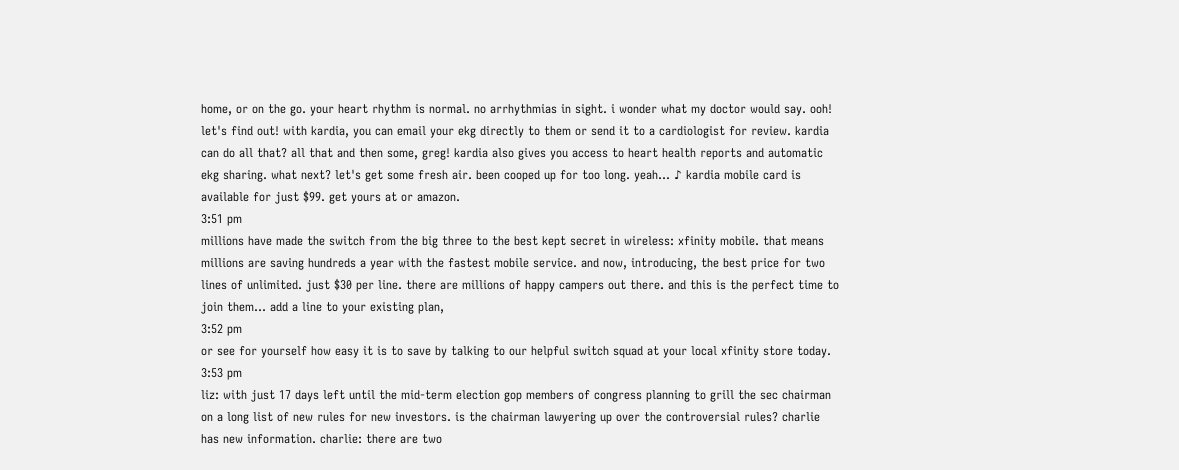home, or on the go. your heart rhythm is normal. no arrhythmias in sight. i wonder what my doctor would say. ooh! let's find out! with kardia, you can email your ekg directly to them or send it to a cardiologist for review. kardia can do all that? all that and then some, greg! kardia also gives you access to heart health reports and automatic ekg sharing. what next? let's get some fresh air. been cooped up for too long. yeah... ♪ kardia mobile card is available for just $99. get yours at or amazon.
3:51 pm
millions have made the switch from the big three to the best kept secret in wireless: xfinity mobile. that means millions are saving hundreds a year with the fastest mobile service. and now, introducing, the best price for two lines of unlimited. just $30 per line. there are millions of happy campers out there. and this is the perfect time to join them... add a line to your existing plan,
3:52 pm
or see for yourself how easy it is to save by talking to our helpful switch squad at your local xfinity store today.
3:53 pm
liz: with just 17 days left until the mid-term election gop members of congress planning to grill the sec chairman on a long list of new rules for new investors. is the chairman lawyering up over the controversial rules? charlie has new information. charlie: there are two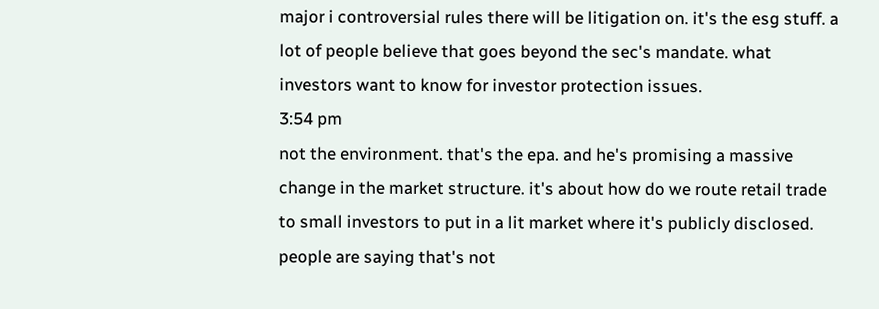major i controversial rules there will be litigation on. it's the esg stuff. a lot of people believe that goes beyond the sec's mandate. what investors want to know for investor protection issues.
3:54 pm
not the environment. that's the epa. and he's promising a massive change in the market structure. it's about how do we route retail trade to small investors to put in a lit market where it's publicly disclosed. people are saying that's not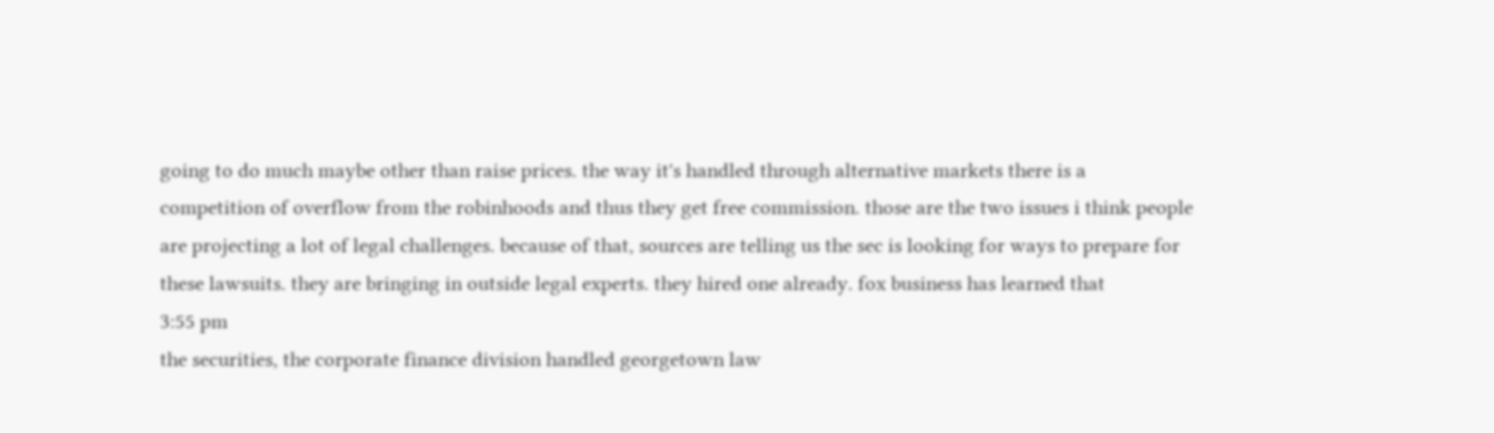going to do much maybe other than raise prices. the way it's handled through alternative markets there is a competition of overflow from the robinhoods and thus they get free commission. those are the two issues i think people are projecting a lot of legal challenges. because of that, sources are telling us the sec is looking for ways to prepare for these lawsuits. they are bringing in outside legal experts. they hired one already. fox business has learned that
3:55 pm
the securities, the corporate finance division handled georgetown law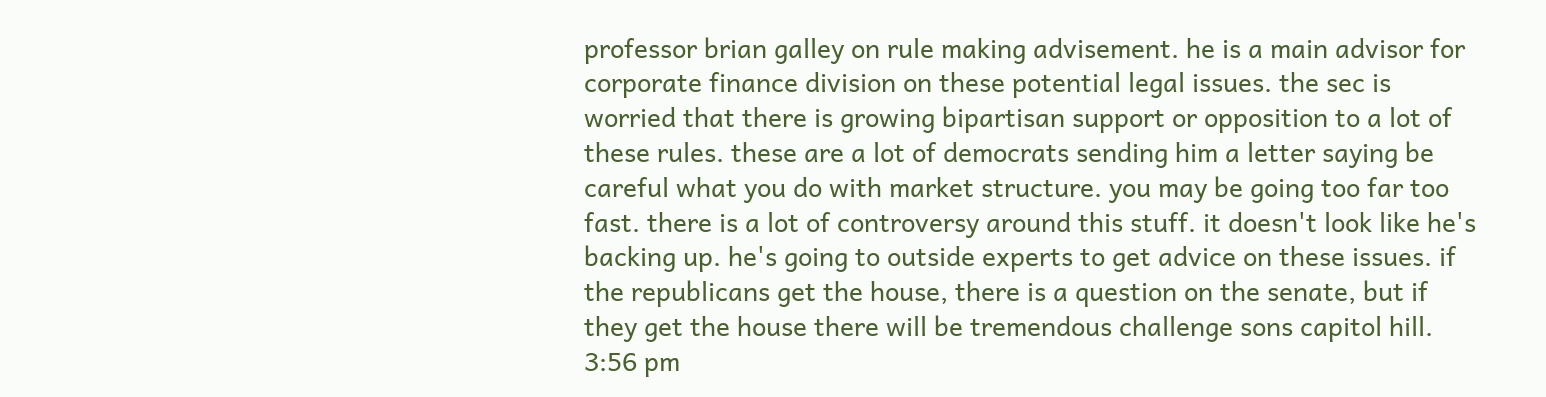professor brian galley on rule making advisement. he is a main advisor for corporate finance division on these potential legal issues. the sec is worried that there is growing bipartisan support or opposition to a lot of these rules. these are a lot of democrats sending him a letter saying be careful what you do with market structure. you may be going too far too fast. there is a lot of controversy around this stuff. it doesn't look like he's backing up. he's going to outside experts to get advice on these issues. if the republicans get the house, there is a question on the senate, but if they get the house there will be tremendous challenge sons capitol hill.
3:56 pm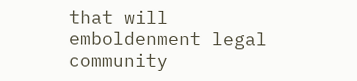that will emboldenment legal community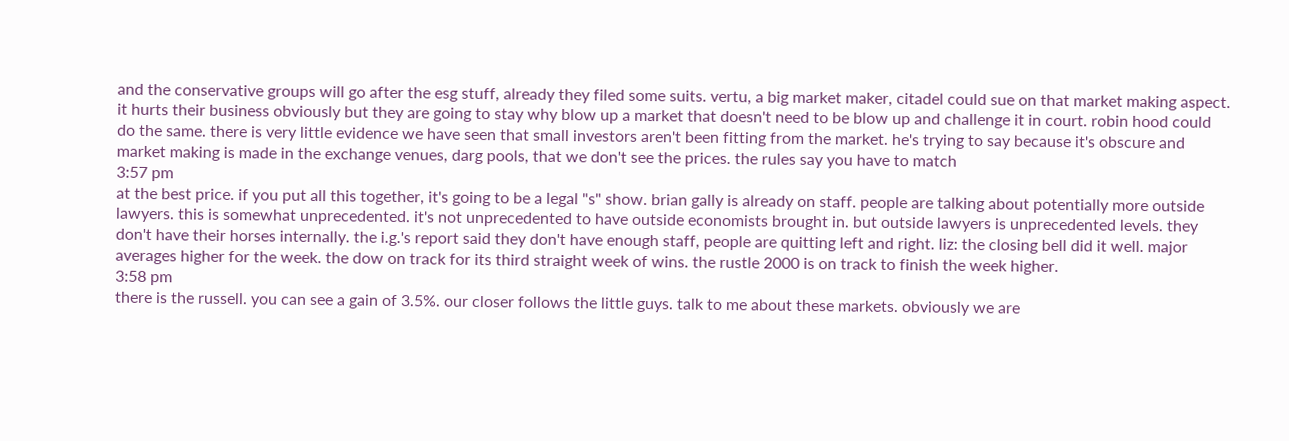and the conservative groups will go after the esg stuff, already they filed some suits. vertu, a big market maker, citadel could sue on that market making aspect. it hurts their business obviously but they are going to stay why blow up a market that doesn't need to be blow up and challenge it in court. robin hood could do the same. there is very little evidence we have seen that small investors aren't been fitting from the market. he's trying to say because it's obscure and market making is made in the exchange venues, darg pools, that we don't see the prices. the rules say you have to match
3:57 pm
at the best price. if you put all this together, it's going to be a legal "s" show. brian gally is already on staff. people are talking about potentially more outside lawyers. this is somewhat unprecedented. it's not unprecedented to have outside economists brought in. but outside lawyers is unprecedented levels. they don't have their horses internally. the i.g.'s report said they don't have enough staff, people are quitting left and right. liz: the closing bell did it well. major averages higher for the week. the dow on track for its third straight week of wins. the rustle 2000 is on track to finish the week higher.
3:58 pm
there is the russell. you can see a gain of 3.5%. our closer follows the little guys. talk to me about these markets. obviously we are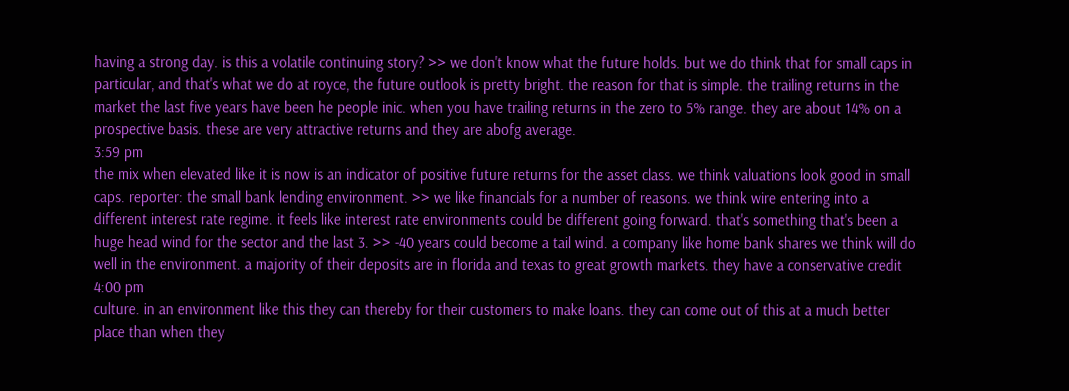having a strong day. is this a volatile continuing story? >> we don't know what the future holds. but we do think that for small caps in particular, and that's what we do at royce, the future outlook is pretty bright. the reason for that is simple. the trailing returns in the market the last five years have been he people inic. when you have trailing returns in the zero to 5% range. they are about 14% on a prospective basis. these are very attractive returns and they are abofg average.
3:59 pm
the mix when elevated like it is now is an indicator of positive future returns for the asset class. we think valuations look good in small caps. reporter: the small bank lending environment. >> we like financials for a number of reasons. we think wire entering into a different interest rate regime. it feels like interest rate environments could be different going forward. that's something that's been a huge head wind for the sector and the last 3. >> -40 years could become a tail wind. a company like home bank shares we think will do well in the environment. a majority of their deposits are in florida and texas to great growth markets. they have a conservative credit
4:00 pm
culture. in an environment like this they can thereby for their customers to make loans. they can come out of this at a much better place than when they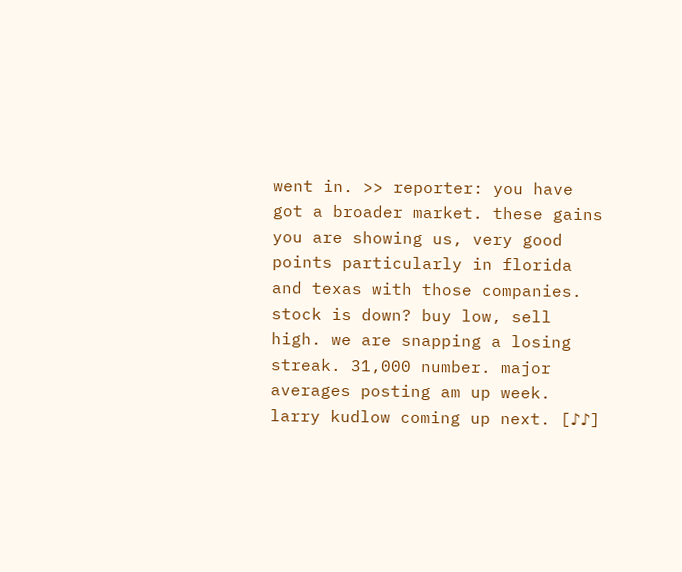went in. >> reporter: you have got a broader market. these gains you are showing us, very good points particularly in florida and texas with those companies. stock is down? buy low, sell high. we are snapping a losing streak. 31,000 number. major averages posting am up week. larry kudlow coming up next. [♪♪]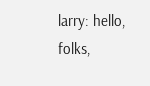larry: hello, folks,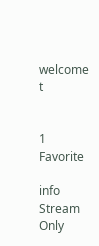welcome t


1 Favorite

info Stream Only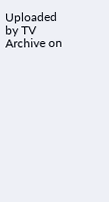Uploaded by TV Archive on